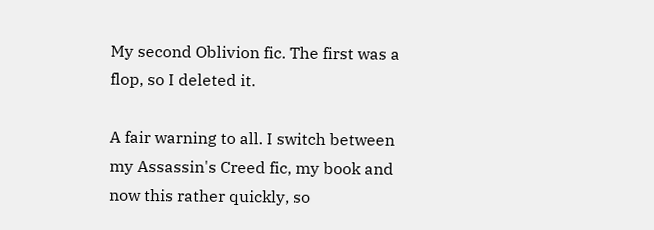My second Oblivion fic. The first was a flop, so I deleted it.

A fair warning to all. I switch between my Assassin's Creed fic, my book and now this rather quickly, so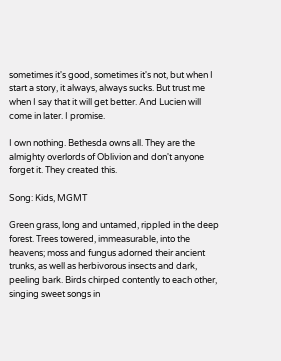sometimes it's good, sometimes it's not, but when I start a story, it always, always sucks. But trust me when I say that it will get better. And Lucien will come in later. I promise.

I own nothing. Bethesda owns all. They are the almighty overlords of Oblivion and don't anyone forget it. They created this.

Song: Kids, MGMT

Green grass, long and untamed, rippled in the deep forest. Trees towered, immeasurable, into the heavens; moss and fungus adorned their ancient trunks, as well as herbivorous insects and dark, peeling bark. Birds chirped contently to each other, singing sweet songs in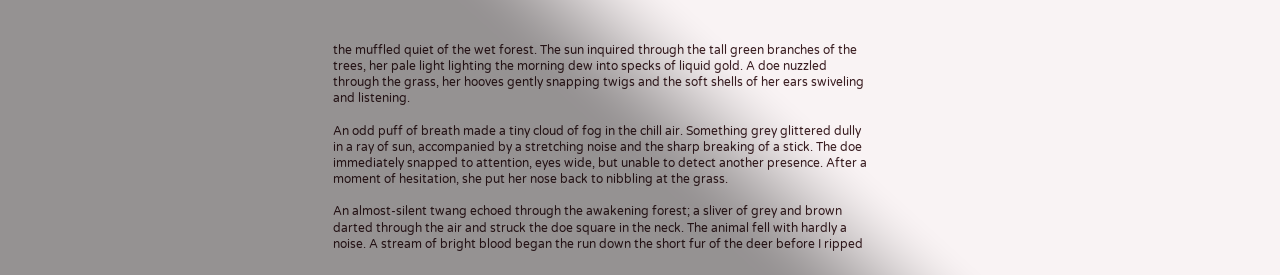the muffled quiet of the wet forest. The sun inquired through the tall green branches of the trees, her pale light lighting the morning dew into specks of liquid gold. A doe nuzzled through the grass, her hooves gently snapping twigs and the soft shells of her ears swiveling and listening.

An odd puff of breath made a tiny cloud of fog in the chill air. Something grey glittered dully in a ray of sun, accompanied by a stretching noise and the sharp breaking of a stick. The doe immediately snapped to attention, eyes wide, but unable to detect another presence. After a moment of hesitation, she put her nose back to nibbling at the grass.

An almost-silent twang echoed through the awakening forest; a sliver of grey and brown darted through the air and struck the doe square in the neck. The animal fell with hardly a noise. A stream of bright blood began the run down the short fur of the deer before I ripped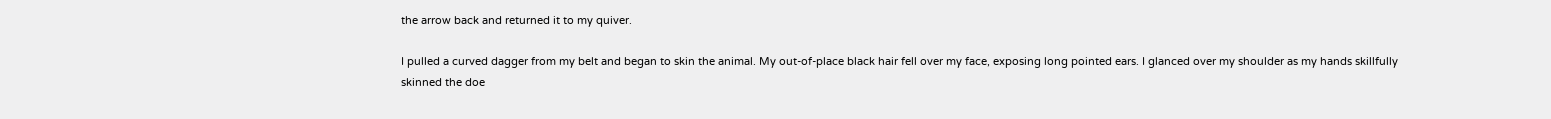the arrow back and returned it to my quiver.

I pulled a curved dagger from my belt and began to skin the animal. My out-of-place black hair fell over my face, exposing long pointed ears. I glanced over my shoulder as my hands skillfully skinned the doe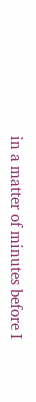in a matter of minutes before I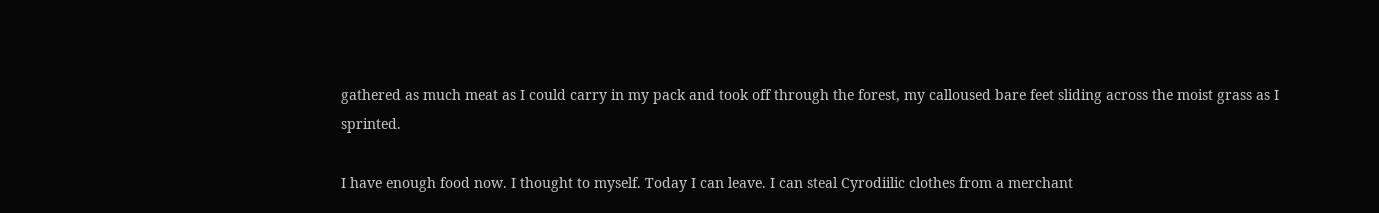gathered as much meat as I could carry in my pack and took off through the forest, my calloused bare feet sliding across the moist grass as I sprinted.

I have enough food now. I thought to myself. Today I can leave. I can steal Cyrodiilic clothes from a merchant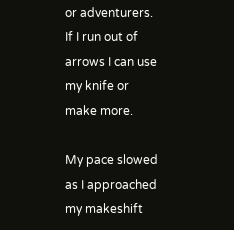or adventurers. If I run out of arrows I can use my knife or make more.

My pace slowed as I approached my makeshift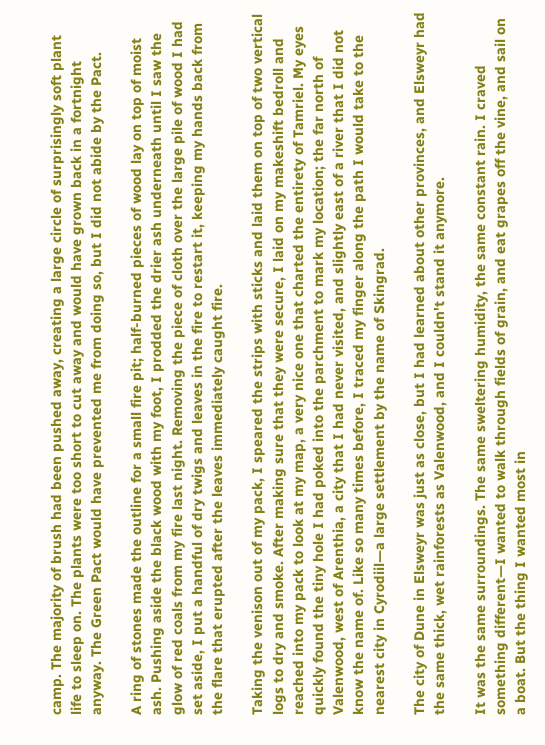camp. The majority of brush had been pushed away, creating a large circle of surprisingly soft plant life to sleep on. The plants were too short to cut away and would have grown back in a fortnight anyway. The Green Pact would have prevented me from doing so, but I did not abide by the Pact.

A ring of stones made the outline for a small fire pit; half-burned pieces of wood lay on top of moist ash. Pushing aside the black wood with my foot, I prodded the drier ash underneath until I saw the glow of red coals from my fire last night. Removing the piece of cloth over the large pile of wood I had set aside, I put a handful of dry twigs and leaves in the fire to restart it, keeping my hands back from the flare that erupted after the leaves immediately caught fire.

Taking the venison out of my pack, I speared the strips with sticks and laid them on top of two vertical logs to dry and smoke. After making sure that they were secure, I laid on my makeshift bedroll and reached into my pack to look at my map, a very nice one that charted the entirety of Tamriel. My eyes quickly found the tiny hole I had poked into the parchment to mark my location; the far north of Valenwood, west of Arenthia, a city that I had never visited, and slightly east of a river that I did not know the name of. Like so many times before, I traced my finger along the path I would take to the nearest city in Cyrodiil—a large settlement by the name of Skingrad.

The city of Dune in Elsweyr was just as close, but I had learned about other provinces, and Elsweyr had the same thick, wet rainforests as Valenwood, and I couldn't stand it anymore.

It was the same surroundings. The same sweltering humidity, the same constant rain. I craved something different—I wanted to walk through fields of grain, and eat grapes off the vine, and sail on a boat. But the thing I wanted most in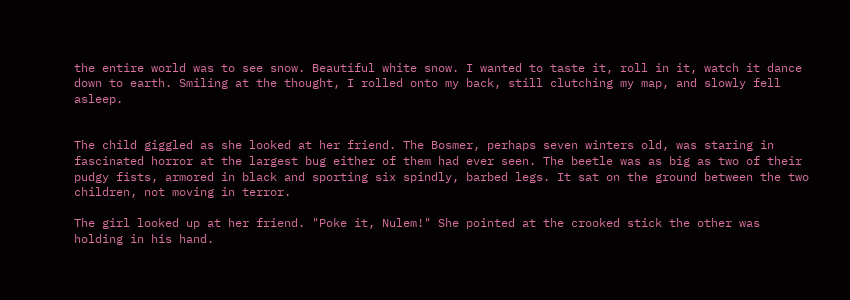the entire world was to see snow. Beautiful white snow. I wanted to taste it, roll in it, watch it dance down to earth. Smiling at the thought, I rolled onto my back, still clutching my map, and slowly fell asleep.


The child giggled as she looked at her friend. The Bosmer, perhaps seven winters old, was staring in fascinated horror at the largest bug either of them had ever seen. The beetle was as big as two of their pudgy fists, armored in black and sporting six spindly, barbed legs. It sat on the ground between the two children, not moving in terror.

The girl looked up at her friend. "Poke it, Nulem!" She pointed at the crooked stick the other was holding in his hand.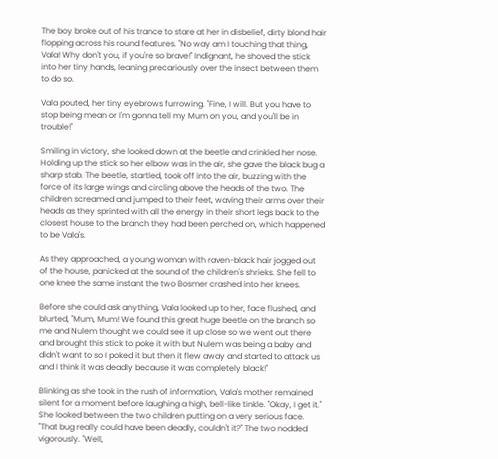The boy broke out of his trance to stare at her in disbelief, dirty blond hair flopping across his round features. "No way am I touching that thing, Vala! Why don't you, if you're so brave!" Indignant, he shoved the stick into her tiny hands, leaning precariously over the insect between them to do so.

Vala pouted, her tiny eyebrows furrowing. "Fine, I will. But you have to stop being mean or I'm gonna tell my Mum on you, and you'll be in trouble!"

Smiling in victory, she looked down at the beetle and crinkled her nose. Holding up the stick so her elbow was in the air, she gave the black bug a sharp stab. The beetle, startled, took off into the air, buzzing with the force of its large wings and circling above the heads of the two. The children screamed and jumped to their feet, waving their arms over their heads as they sprinted with all the energy in their short legs back to the closest house to the branch they had been perched on, which happened to be Vala's.

As they approached, a young woman with raven-black hair jogged out of the house, panicked at the sound of the children's shrieks. She fell to one knee the same instant the two Bosmer crashed into her knees.

Before she could ask anything, Vala looked up to her, face flushed, and blurted, "Mum, Mum! We found this great huge beetle on the branch so me and Nulem thought we could see it up close so we went out there and brought this stick to poke it with but Nulem was being a baby and didn't want to so I poked it but then it flew away and started to attack us and I think it was deadly because it was completely black!"

Blinking as she took in the rush of information, Vala's mother remained silent for a moment before laughing a high, bell-like tinkle. "Okay, I get it." She looked between the two children putting on a very serious face. "That bug really could have been deadly, couldn't it?" The two nodded vigorously. "Well,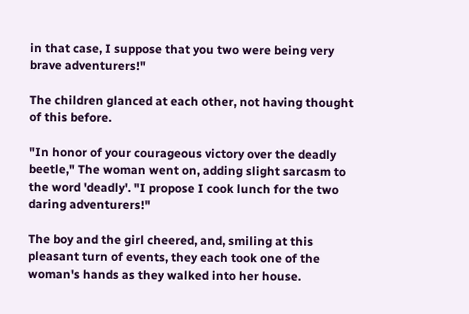in that case, I suppose that you two were being very brave adventurers!"

The children glanced at each other, not having thought of this before.

"In honor of your courageous victory over the deadly beetle," The woman went on, adding slight sarcasm to the word 'deadly'. "I propose I cook lunch for the two daring adventurers!"

The boy and the girl cheered, and, smiling at this pleasant turn of events, they each took one of the woman's hands as they walked into her house.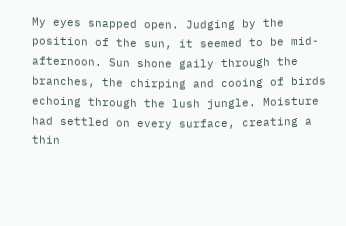My eyes snapped open. Judging by the position of the sun, it seemed to be mid-afternoon. Sun shone gaily through the branches, the chirping and cooing of birds echoing through the lush jungle. Moisture had settled on every surface, creating a thin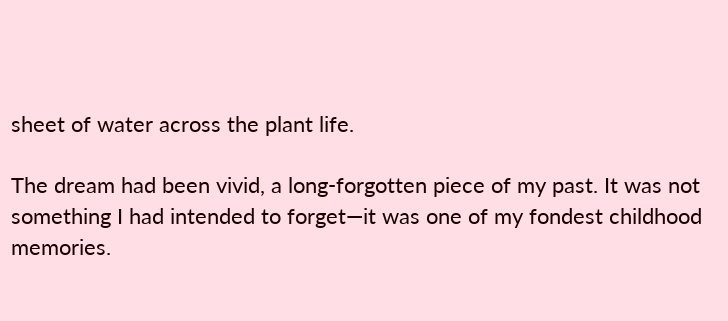sheet of water across the plant life.

The dream had been vivid, a long-forgotten piece of my past. It was not something I had intended to forget—it was one of my fondest childhood memories.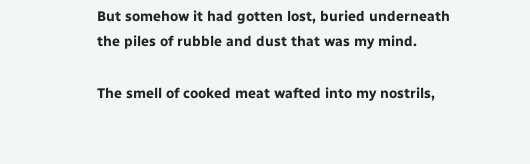But somehow it had gotten lost, buried underneath the piles of rubble and dust that was my mind.

The smell of cooked meat wafted into my nostrils,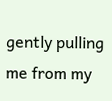gently pulling me from my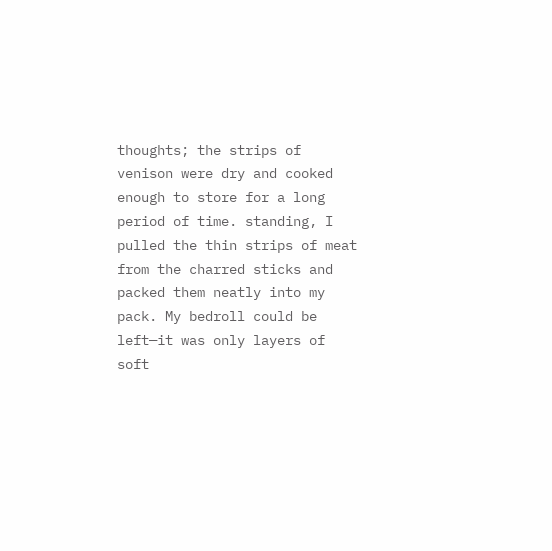thoughts; the strips of venison were dry and cooked enough to store for a long period of time. standing, I pulled the thin strips of meat from the charred sticks and packed them neatly into my pack. My bedroll could be left—it was only layers of soft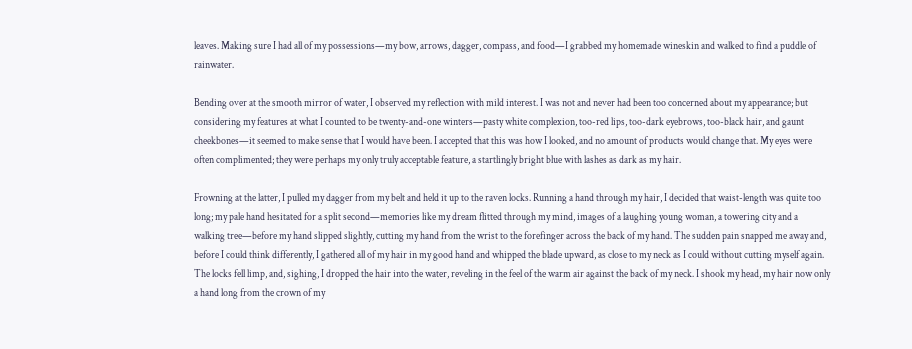leaves. Making sure I had all of my possessions—my bow, arrows, dagger, compass, and food—I grabbed my homemade wineskin and walked to find a puddle of rainwater.

Bending over at the smooth mirror of water, I observed my reflection with mild interest. I was not and never had been too concerned about my appearance; but considering my features at what I counted to be twenty-and-one winters—pasty white complexion, too-red lips, too-dark eyebrows, too-black hair, and gaunt cheekbones—it seemed to make sense that I would have been. I accepted that this was how I looked, and no amount of products would change that. My eyes were often complimented; they were perhaps my only truly acceptable feature, a startlingly bright blue with lashes as dark as my hair.

Frowning at the latter, I pulled my dagger from my belt and held it up to the raven locks. Running a hand through my hair, I decided that waist-length was quite too long; my pale hand hesitated for a split second—memories like my dream flitted through my mind, images of a laughing young woman, a towering city and a walking tree—before my hand slipped slightly, cutting my hand from the wrist to the forefinger across the back of my hand. The sudden pain snapped me away and, before I could think differently, I gathered all of my hair in my good hand and whipped the blade upward, as close to my neck as I could without cutting myself again. The locks fell limp, and, sighing, I dropped the hair into the water, reveling in the feel of the warm air against the back of my neck. I shook my head, my hair now only a hand long from the crown of my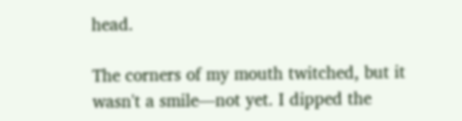head.

The corners of my mouth twitched, but it wasn't a smile—not yet. I dipped the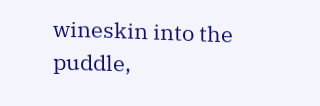wineskin into the puddle,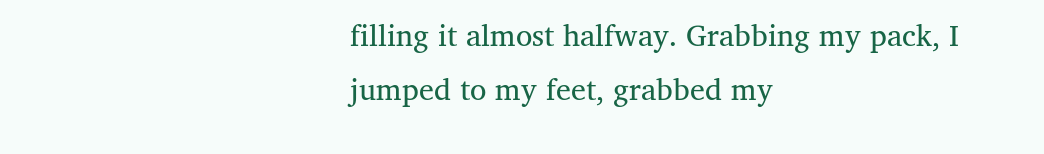filling it almost halfway. Grabbing my pack, I jumped to my feet, grabbed my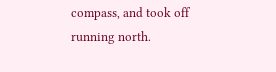compass, and took off running north.